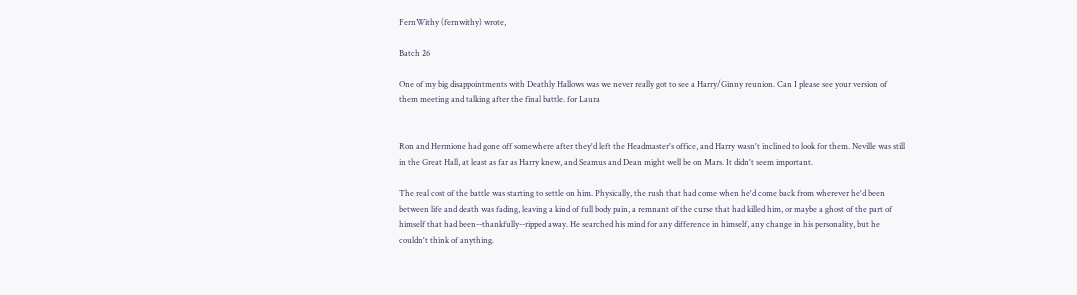FernWithy (fernwithy) wrote,

Batch 26

One of my big disappointments with Deathly Hallows was we never really got to see a Harry/Ginny reunion. Can I please see your version of them meeting and talking after the final battle. for Laura


Ron and Hermione had gone off somewhere after they'd left the Headmaster's office, and Harry wasn't inclined to look for them. Neville was still in the Great Hall, at least as far as Harry knew, and Seamus and Dean might well be on Mars. It didn't seem important.

The real cost of the battle was starting to settle on him. Physically, the rush that had come when he'd come back from wherever he'd been between life and death was fading, leaving a kind of full body pain, a remnant of the curse that had killed him, or maybe a ghost of the part of himself that had been--thankfully--ripped away. He searched his mind for any difference in himself, any change in his personality, but he couldn't think of anything.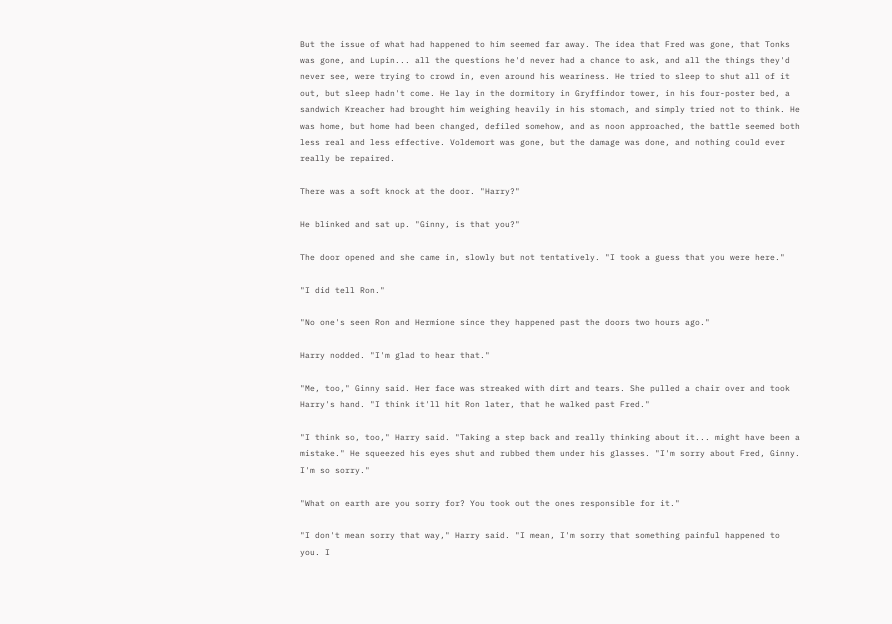But the issue of what had happened to him seemed far away. The idea that Fred was gone, that Tonks was gone, and Lupin... all the questions he'd never had a chance to ask, and all the things they'd never see, were trying to crowd in, even around his weariness. He tried to sleep to shut all of it out, but sleep hadn't come. He lay in the dormitory in Gryffindor tower, in his four-poster bed, a sandwich Kreacher had brought him weighing heavily in his stomach, and simply tried not to think. He was home, but home had been changed, defiled somehow, and as noon approached, the battle seemed both less real and less effective. Voldemort was gone, but the damage was done, and nothing could ever really be repaired.

There was a soft knock at the door. "Harry?"

He blinked and sat up. "Ginny, is that you?"

The door opened and she came in, slowly but not tentatively. "I took a guess that you were here."

"I did tell Ron."

"No one's seen Ron and Hermione since they happened past the doors two hours ago."

Harry nodded. "I'm glad to hear that."

"Me, too," Ginny said. Her face was streaked with dirt and tears. She pulled a chair over and took Harry's hand. "I think it'll hit Ron later, that he walked past Fred."

"I think so, too," Harry said. "Taking a step back and really thinking about it... might have been a mistake." He squeezed his eyes shut and rubbed them under his glasses. "I'm sorry about Fred, Ginny. I'm so sorry."

"What on earth are you sorry for? You took out the ones responsible for it."

"I don't mean sorry that way," Harry said. "I mean, I'm sorry that something painful happened to you. I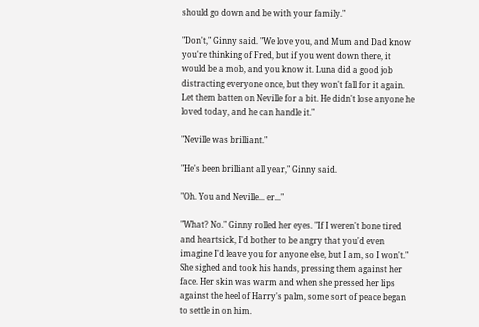should go down and be with your family."

"Don't," Ginny said. "We love you, and Mum and Dad know you're thinking of Fred, but if you went down there, it would be a mob, and you know it. Luna did a good job distracting everyone once, but they won't fall for it again. Let them batten on Neville for a bit. He didn't lose anyone he loved today, and he can handle it."

"Neville was brilliant."

"He's been brilliant all year," Ginny said.

"Oh. You and Neville... er..."

"What? No." Ginny rolled her eyes. "If I weren't bone tired and heartsick, I'd bother to be angry that you'd even imagine I'd leave you for anyone else, but I am, so I won't." She sighed and took his hands, pressing them against her face. Her skin was warm and when she pressed her lips against the heel of Harry's palm, some sort of peace began to settle in on him.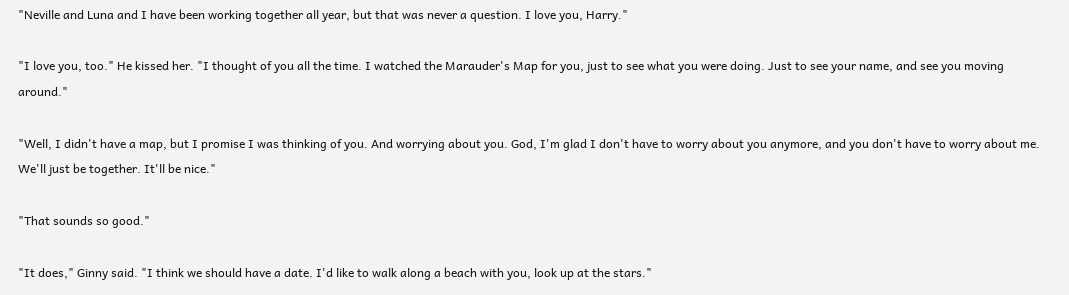"Neville and Luna and I have been working together all year, but that was never a question. I love you, Harry."

"I love you, too." He kissed her. "I thought of you all the time. I watched the Marauder's Map for you, just to see what you were doing. Just to see your name, and see you moving around."

"Well, I didn't have a map, but I promise I was thinking of you. And worrying about you. God, I'm glad I don't have to worry about you anymore, and you don't have to worry about me. We'll just be together. It'll be nice."

"That sounds so good."

"It does," Ginny said. "I think we should have a date. I'd like to walk along a beach with you, look up at the stars."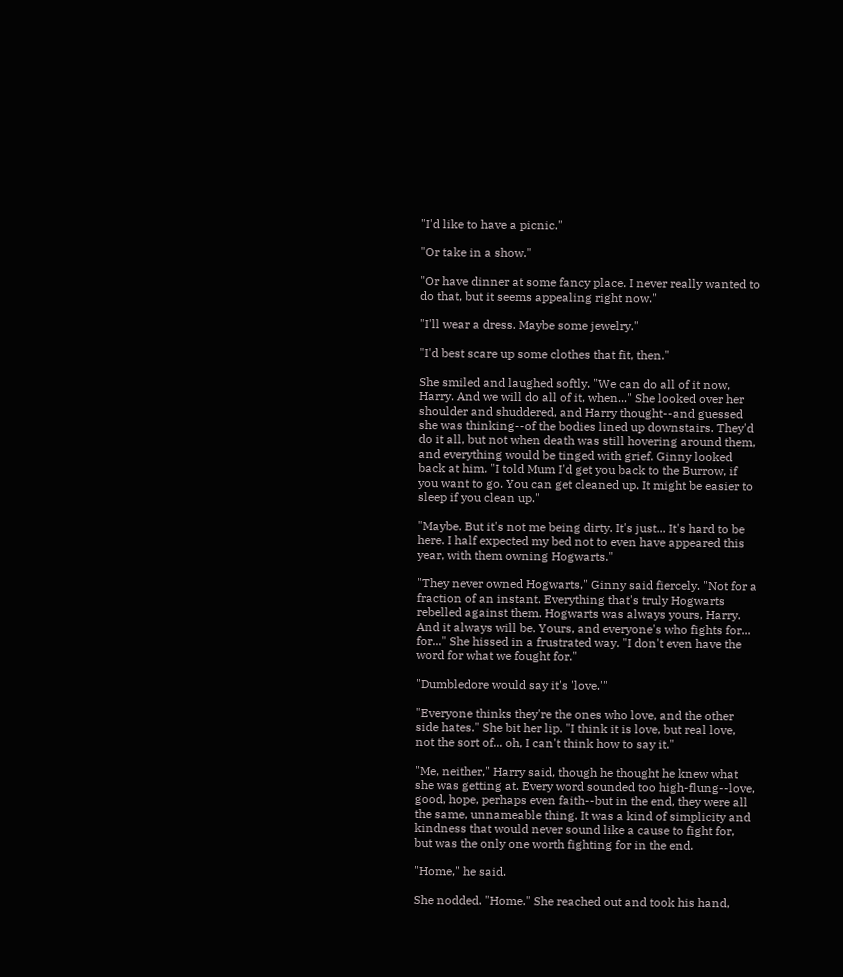"I'd like to have a picnic."

"Or take in a show."

"Or have dinner at some fancy place. I never really wanted to do that, but it seems appealing right now."

"I'll wear a dress. Maybe some jewelry."

"I'd best scare up some clothes that fit, then."

She smiled and laughed softly. "We can do all of it now, Harry. And we will do all of it, when..." She looked over her shoulder and shuddered, and Harry thought--and guessed she was thinking--of the bodies lined up downstairs. They'd do it all, but not when death was still hovering around them, and everything would be tinged with grief. Ginny looked back at him. "I told Mum I'd get you back to the Burrow, if you want to go. You can get cleaned up. It might be easier to sleep if you clean up."

"Maybe. But it's not me being dirty. It's just... It's hard to be here. I half expected my bed not to even have appeared this year, with them owning Hogwarts."

"They never owned Hogwarts," Ginny said fiercely. "Not for a fraction of an instant. Everything that's truly Hogwarts rebelled against them. Hogwarts was always yours, Harry. And it always will be. Yours, and everyone's who fights for... for..." She hissed in a frustrated way. "I don't even have the word for what we fought for."

"Dumbledore would say it's 'love.'"

"Everyone thinks they're the ones who love, and the other side hates." She bit her lip. "I think it is love, but real love, not the sort of... oh, I can't think how to say it."

"Me, neither," Harry said, though he thought he knew what she was getting at. Every word sounded too high-flung--love, good, hope, perhaps even faith--but in the end, they were all the same, unnameable thing. It was a kind of simplicity and kindness that would never sound like a cause to fight for, but was the only one worth fighting for in the end.

"Home," he said.

She nodded. "Home." She reached out and took his hand,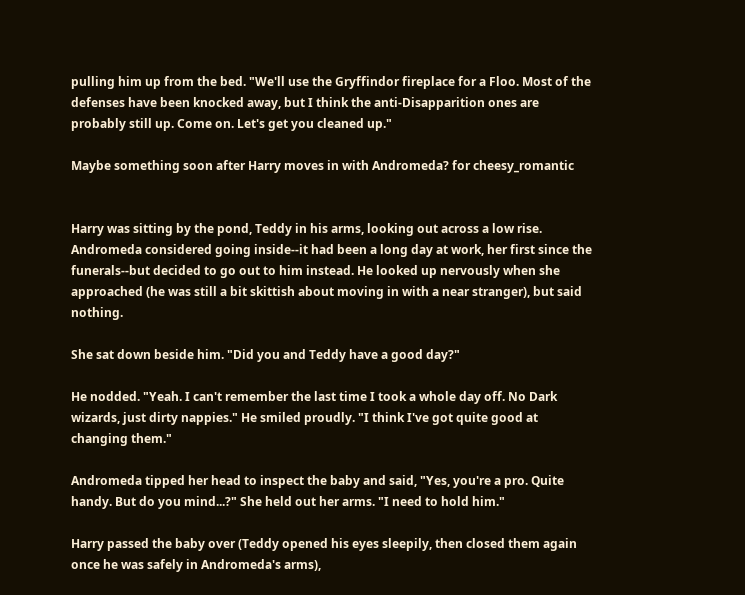pulling him up from the bed. "We'll use the Gryffindor fireplace for a Floo. Most of the defenses have been knocked away, but I think the anti-Disapparition ones are probably still up. Come on. Let's get you cleaned up."

Maybe something soon after Harry moves in with Andromeda? for cheesy_romantic


Harry was sitting by the pond, Teddy in his arms, looking out across a low rise. Andromeda considered going inside--it had been a long day at work, her first since the funerals--but decided to go out to him instead. He looked up nervously when she approached (he was still a bit skittish about moving in with a near stranger), but said nothing.

She sat down beside him. "Did you and Teddy have a good day?"

He nodded. "Yeah. I can't remember the last time I took a whole day off. No Dark wizards, just dirty nappies." He smiled proudly. "I think I've got quite good at changing them."

Andromeda tipped her head to inspect the baby and said, "Yes, you're a pro. Quite handy. But do you mind...?" She held out her arms. "I need to hold him."

Harry passed the baby over (Teddy opened his eyes sleepily, then closed them again once he was safely in Andromeda's arms),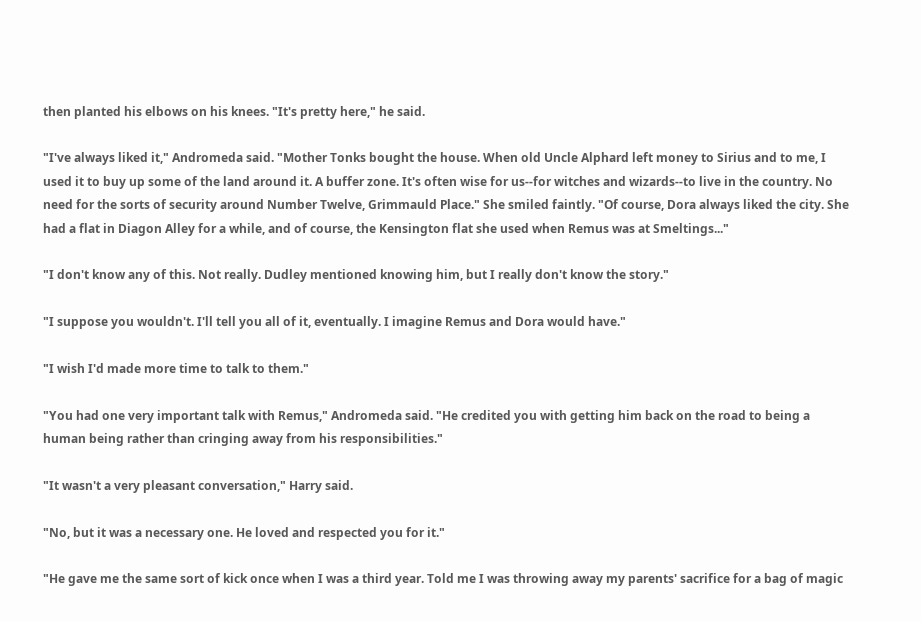then planted his elbows on his knees. "It's pretty here," he said.

"I've always liked it," Andromeda said. "Mother Tonks bought the house. When old Uncle Alphard left money to Sirius and to me, I used it to buy up some of the land around it. A buffer zone. It's often wise for us--for witches and wizards--to live in the country. No need for the sorts of security around Number Twelve, Grimmauld Place." She smiled faintly. "Of course, Dora always liked the city. She had a flat in Diagon Alley for a while, and of course, the Kensington flat she used when Remus was at Smeltings..."

"I don't know any of this. Not really. Dudley mentioned knowing him, but I really don't know the story."

"I suppose you wouldn't. I'll tell you all of it, eventually. I imagine Remus and Dora would have."

"I wish I'd made more time to talk to them."

"You had one very important talk with Remus," Andromeda said. "He credited you with getting him back on the road to being a human being rather than cringing away from his responsibilities."

"It wasn't a very pleasant conversation," Harry said.

"No, but it was a necessary one. He loved and respected you for it."

"He gave me the same sort of kick once when I was a third year. Told me I was throwing away my parents' sacrifice for a bag of magic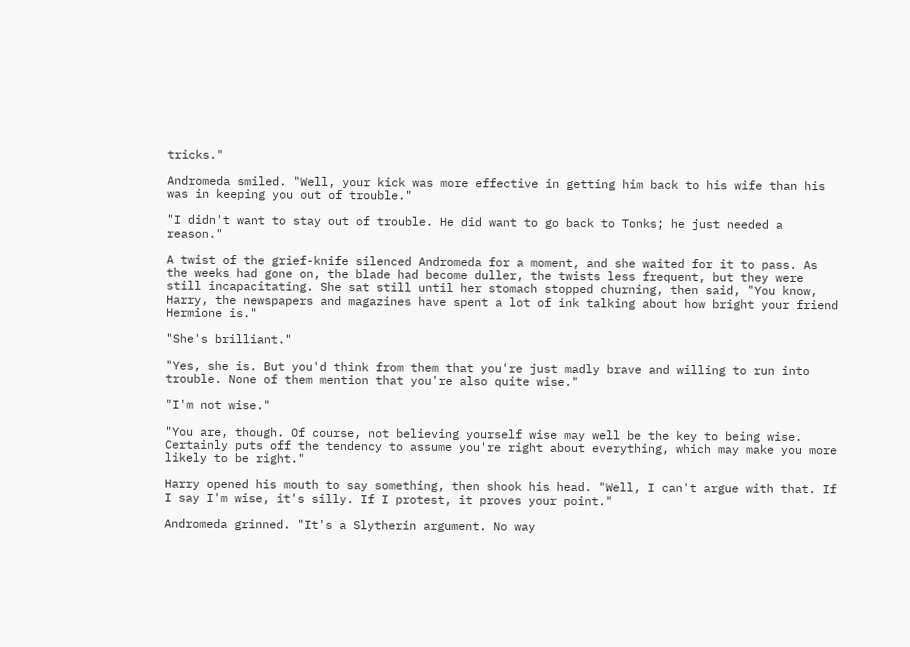tricks."

Andromeda smiled. "Well, your kick was more effective in getting him back to his wife than his was in keeping you out of trouble."

"I didn't want to stay out of trouble. He did want to go back to Tonks; he just needed a reason."

A twist of the grief-knife silenced Andromeda for a moment, and she waited for it to pass. As the weeks had gone on, the blade had become duller, the twists less frequent, but they were still incapacitating. She sat still until her stomach stopped churning, then said, "You know, Harry, the newspapers and magazines have spent a lot of ink talking about how bright your friend Hermione is."

"She's brilliant."

"Yes, she is. But you'd think from them that you're just madly brave and willing to run into trouble. None of them mention that you're also quite wise."

"I'm not wise."

"You are, though. Of course, not believing yourself wise may well be the key to being wise. Certainly puts off the tendency to assume you're right about everything, which may make you more likely to be right."

Harry opened his mouth to say something, then shook his head. "Well, I can't argue with that. If I say I'm wise, it's silly. If I protest, it proves your point."

Andromeda grinned. "It's a Slytherin argument. No way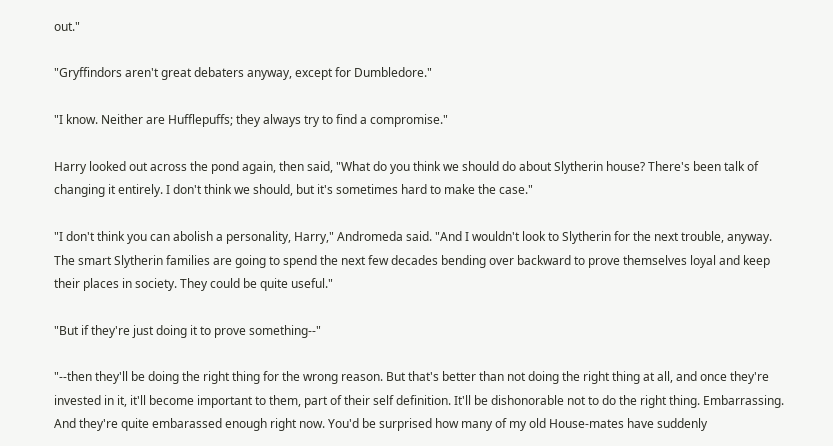out."

"Gryffindors aren't great debaters anyway, except for Dumbledore."

"I know. Neither are Hufflepuffs; they always try to find a compromise."

Harry looked out across the pond again, then said, "What do you think we should do about Slytherin house? There's been talk of changing it entirely. I don't think we should, but it's sometimes hard to make the case."

"I don't think you can abolish a personality, Harry," Andromeda said. "And I wouldn't look to Slytherin for the next trouble, anyway. The smart Slytherin families are going to spend the next few decades bending over backward to prove themselves loyal and keep their places in society. They could be quite useful."

"But if they're just doing it to prove something--"

"--then they'll be doing the right thing for the wrong reason. But that's better than not doing the right thing at all, and once they're invested in it, it'll become important to them, part of their self definition. It'll be dishonorable not to do the right thing. Embarrassing. And they're quite embarassed enough right now. You'd be surprised how many of my old House-mates have suddenly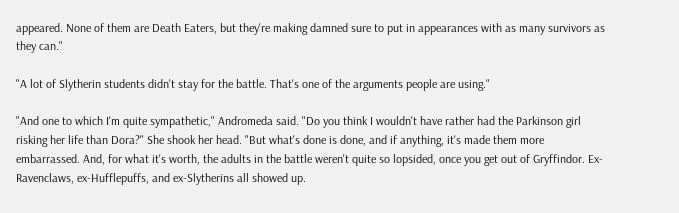appeared. None of them are Death Eaters, but they're making damned sure to put in appearances with as many survivors as they can."

"A lot of Slytherin students didn't stay for the battle. That's one of the arguments people are using."

"And one to which I'm quite sympathetic," Andromeda said. "Do you think I wouldn't have rather had the Parkinson girl risking her life than Dora?" She shook her head. "But what's done is done, and if anything, it's made them more embarrassed. And, for what it's worth, the adults in the battle weren't quite so lopsided, once you get out of Gryffindor. Ex-Ravenclaws, ex-Hufflepuffs, and ex-Slytherins all showed up.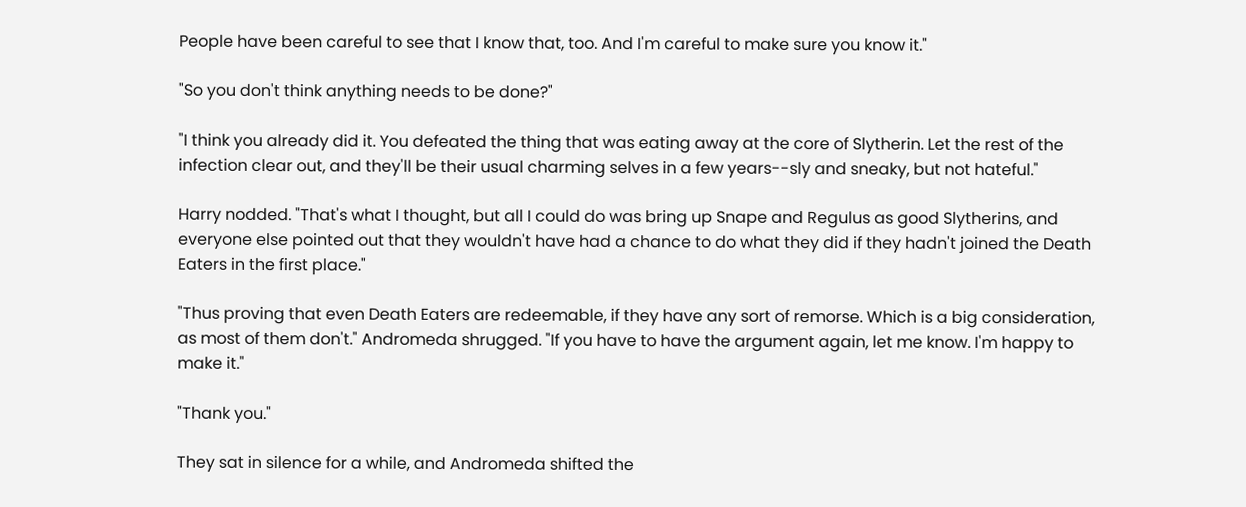People have been careful to see that I know that, too. And I'm careful to make sure you know it."

"So you don't think anything needs to be done?"

"I think you already did it. You defeated the thing that was eating away at the core of Slytherin. Let the rest of the infection clear out, and they'll be their usual charming selves in a few years--sly and sneaky, but not hateful."

Harry nodded. "That's what I thought, but all I could do was bring up Snape and Regulus as good Slytherins, and everyone else pointed out that they wouldn't have had a chance to do what they did if they hadn't joined the Death Eaters in the first place."

"Thus proving that even Death Eaters are redeemable, if they have any sort of remorse. Which is a big consideration, as most of them don't." Andromeda shrugged. "If you have to have the argument again, let me know. I'm happy to make it."

"Thank you."

They sat in silence for a while, and Andromeda shifted the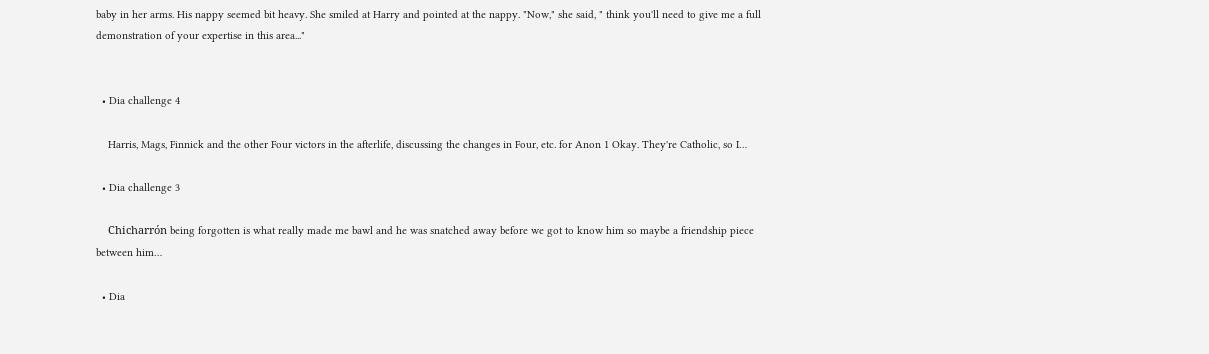baby in her arms. His nappy seemed bit heavy. She smiled at Harry and pointed at the nappy. "Now," she said, " think you'll need to give me a full demonstration of your expertise in this area..."


  • Dia challenge 4

    Harris, Mags, Finnick and the other Four victors in the afterlife, discussing the changes in Four, etc. for Anon 1 Okay. They're Catholic, so I…

  • Dia challenge 3

    Chicharrón being forgotten is what really made me bawl and he was snatched away before we got to know him so maybe a friendship piece between him…

  • Dia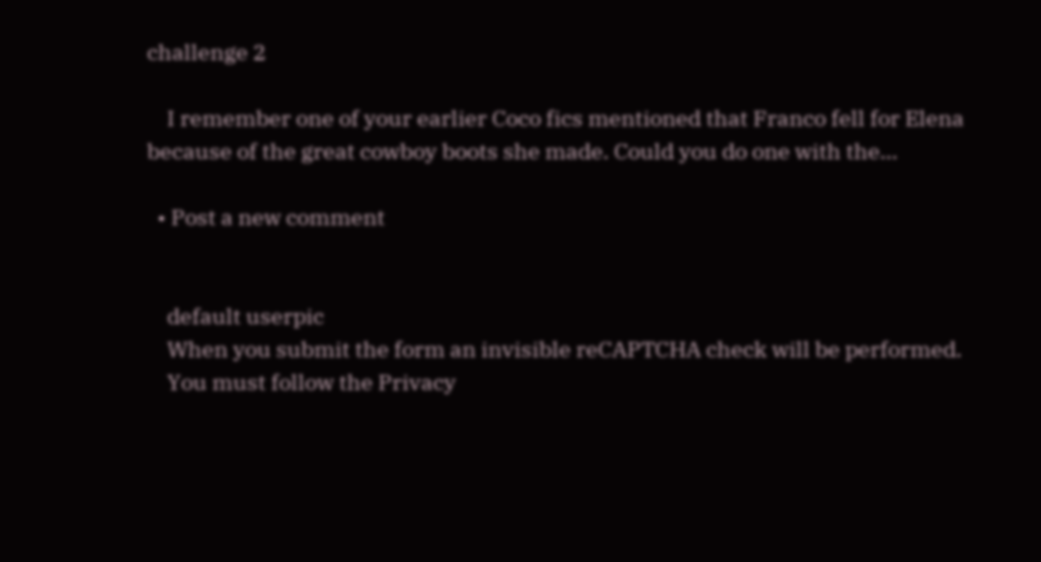challenge 2

    I remember one of your earlier Coco fics mentioned that Franco fell for Elena because of the great cowboy boots she made. Could you do one with the…

  • Post a new comment


    default userpic
    When you submit the form an invisible reCAPTCHA check will be performed.
    You must follow the Privacy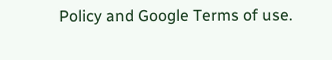Policy and Google Terms of use.